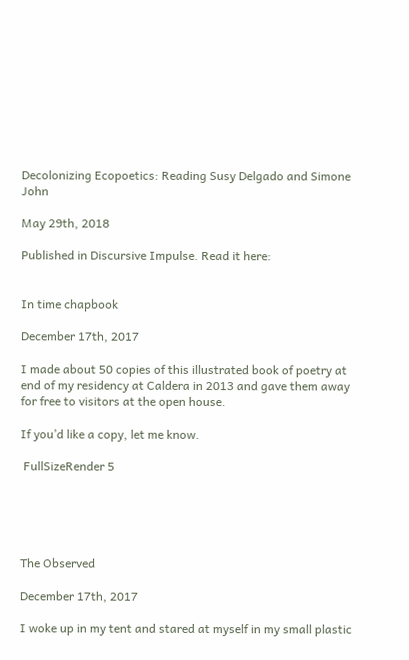Decolonizing Ecopoetics: Reading Susy Delgado and Simone John

May 29th, 2018

Published in Discursive Impulse. Read it here:


In time chapbook

December 17th, 2017

I made about 50 copies of this illustrated book of poetry at end of my residency at Caldera in 2013 and gave them away for free to visitors at the open house.

If you’d like a copy, let me know.

 FullSizeRender 5





The Observed

December 17th, 2017

I woke up in my tent and stared at myself in my small plastic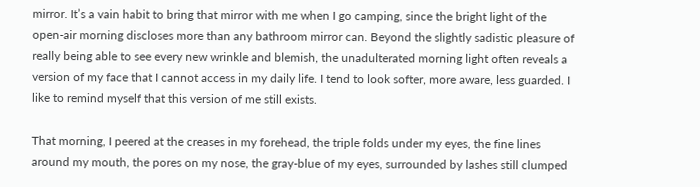mirror. It’s a vain habit to bring that mirror with me when I go camping, since the bright light of the open-air morning discloses more than any bathroom mirror can. Beyond the slightly sadistic pleasure of really being able to see every new wrinkle and blemish, the unadulterated morning light often reveals a version of my face that I cannot access in my daily life. I tend to look softer, more aware, less guarded. I like to remind myself that this version of me still exists.

That morning, I peered at the creases in my forehead, the triple folds under my eyes, the fine lines around my mouth, the pores on my nose, the gray-blue of my eyes, surrounded by lashes still clumped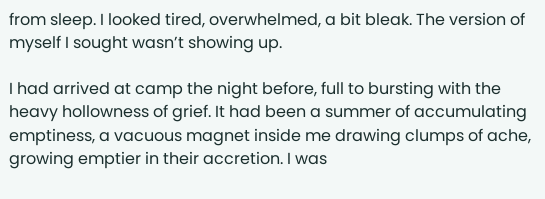from sleep. I looked tired, overwhelmed, a bit bleak. The version of myself I sought wasn’t showing up.

I had arrived at camp the night before, full to bursting with the heavy hollowness of grief. It had been a summer of accumulating emptiness, a vacuous magnet inside me drawing clumps of ache, growing emptier in their accretion. I was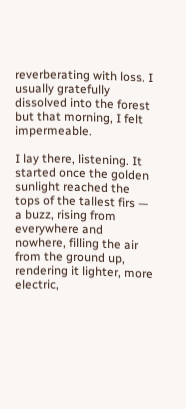reverberating with loss. I usually gratefully dissolved into the forest but that morning, I felt impermeable.

I lay there, listening. It started once the golden sunlight reached the tops of the tallest firs — a buzz, rising from everywhere and nowhere, filling the air from the ground up, rendering it lighter, more electric,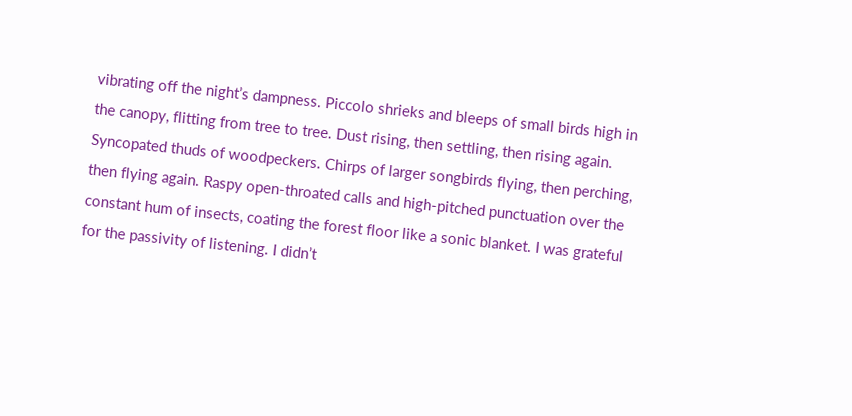vibrating off the night’s dampness. Piccolo shrieks and bleeps of small birds high in the canopy, flitting from tree to tree. Dust rising, then settling, then rising again. Syncopated thuds of woodpeckers. Chirps of larger songbirds flying, then perching, then flying again. Raspy open-throated calls and high-pitched punctuation over the constant hum of insects, coating the forest floor like a sonic blanket. I was grateful for the passivity of listening. I didn’t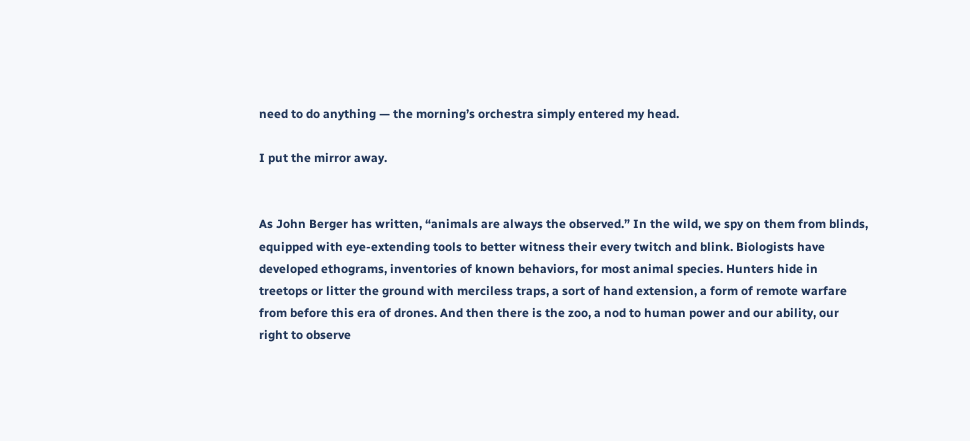need to do anything — the morning’s orchestra simply entered my head.

I put the mirror away.


As John Berger has written, “animals are always the observed.” In the wild, we spy on them from blinds, equipped with eye-extending tools to better witness their every twitch and blink. Biologists have developed ethograms, inventories of known behaviors, for most animal species. Hunters hide in treetops or litter the ground with merciless traps, a sort of hand extension, a form of remote warfare from before this era of drones. And then there is the zoo, a nod to human power and our ability, our right to observe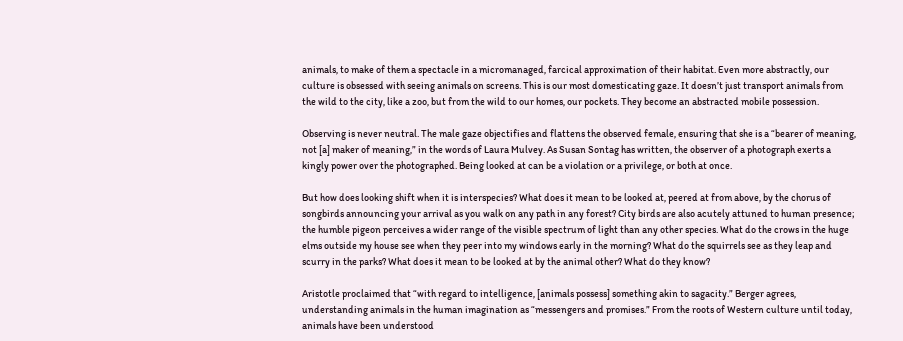animals, to make of them a spectacle in a micromanaged, farcical approximation of their habitat. Even more abstractly, our culture is obsessed with seeing animals on screens. This is our most domesticating gaze. It doesn’t just transport animals from the wild to the city, like a zoo, but from the wild to our homes, our pockets. They become an abstracted mobile possession.

Observing is never neutral. The male gaze objectifies and flattens the observed female, ensuring that she is a “bearer of meaning, not [a] maker of meaning,” in the words of Laura Mulvey. As Susan Sontag has written, the observer of a photograph exerts a kingly power over the photographed. Being looked at can be a violation or a privilege, or both at once.

But how does looking shift when it is interspecies? What does it mean to be looked at, peered at from above, by the chorus of songbirds announcing your arrival as you walk on any path in any forest? City birds are also acutely attuned to human presence; the humble pigeon perceives a wider range of the visible spectrum of light than any other species. What do the crows in the huge elms outside my house see when they peer into my windows early in the morning? What do the squirrels see as they leap and scurry in the parks? What does it mean to be looked at by the animal other? What do they know?

Aristotle proclaimed that “with regard to intelligence, [animals possess] something akin to sagacity.” Berger agrees, understanding animals in the human imagination as “messengers and promises.” From the roots of Western culture until today, animals have been understood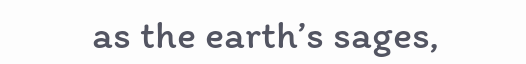as the earth’s sages,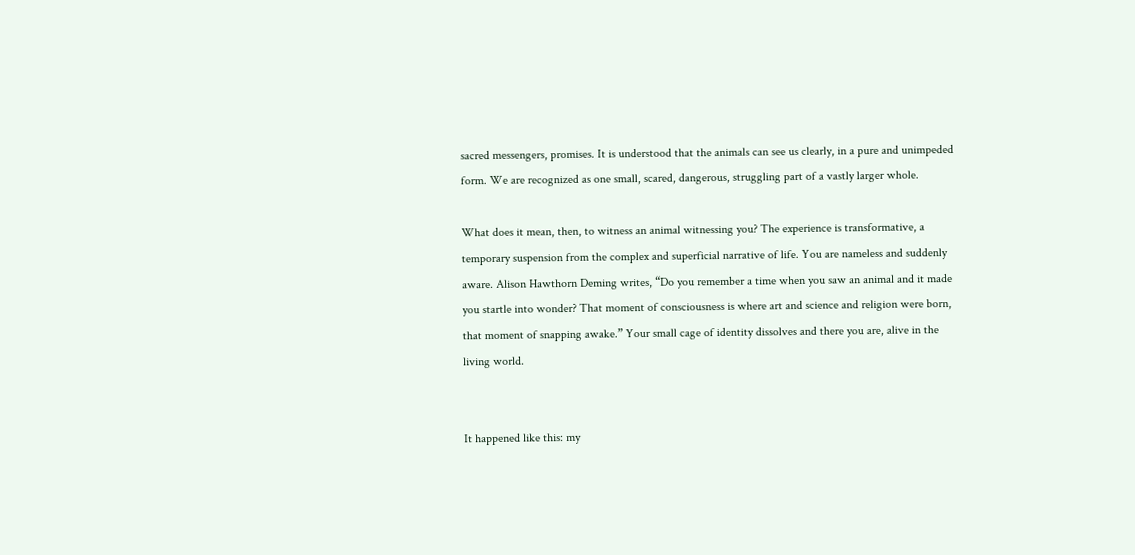sacred messengers, promises. It is understood that the animals can see us clearly, in a pure and unimpeded form. We are recognized as one small, scared, dangerous, struggling part of a vastly larger whole.

What does it mean, then, to witness an animal witnessing you? The experience is transformative, a temporary suspension from the complex and superficial narrative of life. You are nameless and suddenly aware. Alison Hawthorn Deming writes, “Do you remember a time when you saw an animal and it made you startle into wonder? That moment of consciousness is where art and science and religion were born, that moment of snapping awake.” Your small cage of identity dissolves and there you are, alive in the living world.


It happened like this: my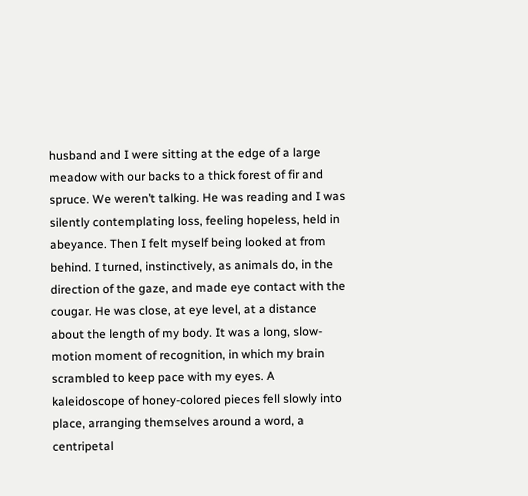husband and I were sitting at the edge of a large meadow with our backs to a thick forest of fir and spruce. We weren’t talking. He was reading and I was silently contemplating loss, feeling hopeless, held in abeyance. Then I felt myself being looked at from behind. I turned, instinctively, as animals do, in the direction of the gaze, and made eye contact with the cougar. He was close, at eye level, at a distance about the length of my body. It was a long, slow-motion moment of recognition, in which my brain scrambled to keep pace with my eyes. A kaleidoscope of honey-colored pieces fell slowly into place, arranging themselves around a word, a centripetal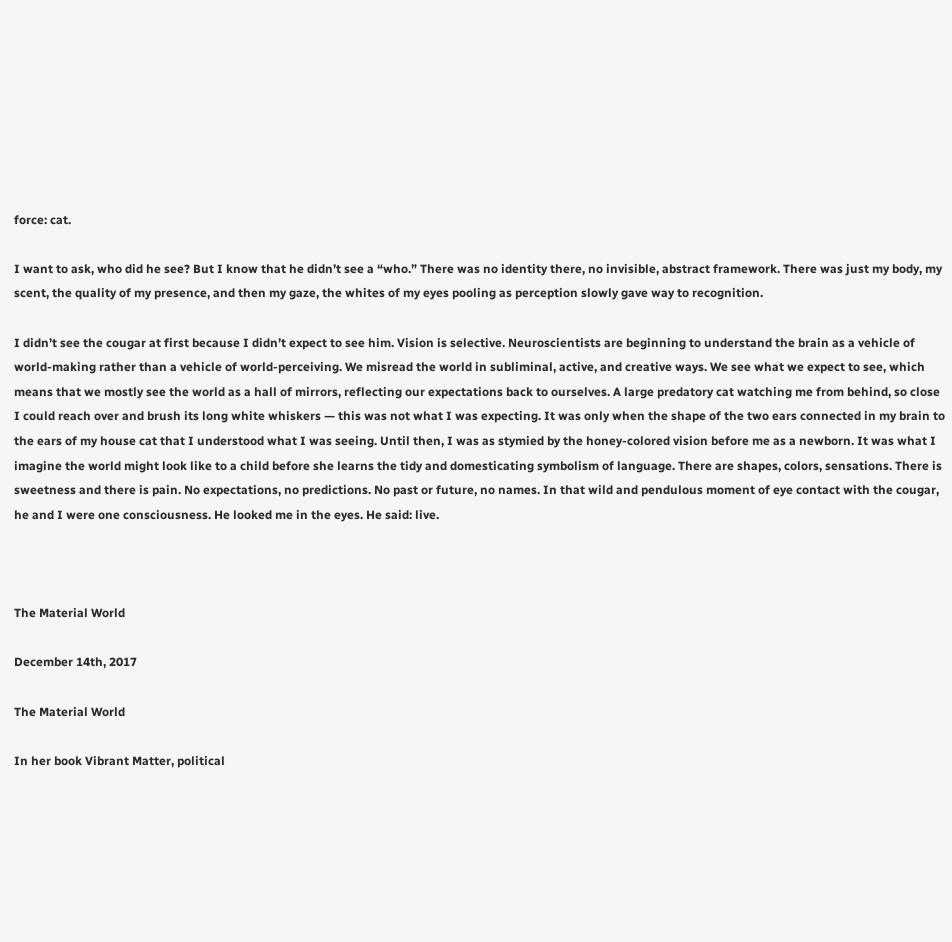force: cat.

I want to ask, who did he see? But I know that he didn’t see a “who.” There was no identity there, no invisible, abstract framework. There was just my body, my scent, the quality of my presence, and then my gaze, the whites of my eyes pooling as perception slowly gave way to recognition.

I didn’t see the cougar at first because I didn’t expect to see him. Vision is selective. Neuroscientists are beginning to understand the brain as a vehicle of world-making rather than a vehicle of world-perceiving. We misread the world in subliminal, active, and creative ways. We see what we expect to see, which means that we mostly see the world as a hall of mirrors, reflecting our expectations back to ourselves. A large predatory cat watching me from behind, so close I could reach over and brush its long white whiskers — this was not what I was expecting. It was only when the shape of the two ears connected in my brain to the ears of my house cat that I understood what I was seeing. Until then, I was as stymied by the honey-colored vision before me as a newborn. It was what I imagine the world might look like to a child before she learns the tidy and domesticating symbolism of language. There are shapes, colors, sensations. There is sweetness and there is pain. No expectations, no predictions. No past or future, no names. In that wild and pendulous moment of eye contact with the cougar, he and I were one consciousness. He looked me in the eyes. He said: live.



The Material World

December 14th, 2017

The Material World

In her book Vibrant Matter, political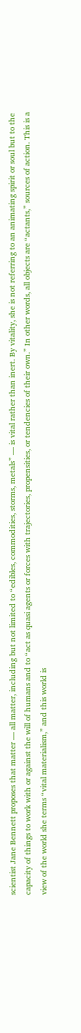scientist Jane Bennett proposes that matter — all matter, including but not limited to “edibles, commodities, storms, metals” — is vital rather than inert. By vitality, she is not referring to an animating spirit or soul but to the capacity of things to work with or against the will of humans and to “act as quasi agents or forces with trajectories, propensities, or tendencies of their own.” In other words, all objects are “actants,” sources of action. This is a view of the world she terms “vital materialism,” and this world is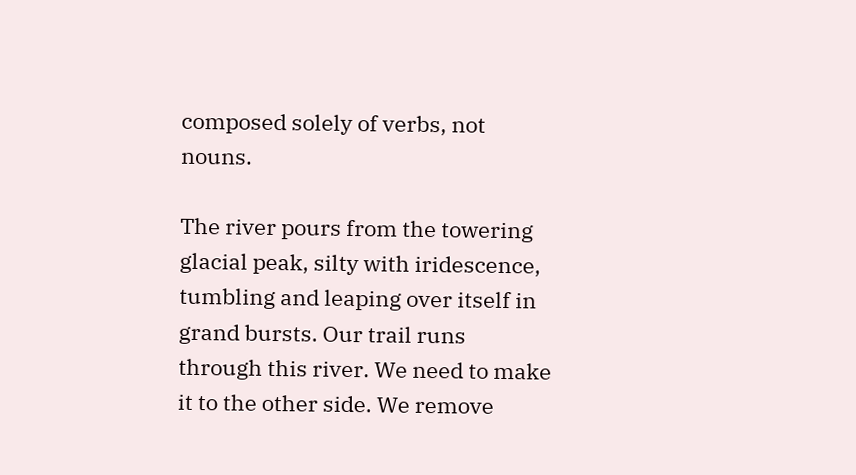composed solely of verbs, not nouns.

The river pours from the towering glacial peak, silty with iridescence, tumbling and leaping over itself in grand bursts. Our trail runs through this river. We need to make it to the other side. We remove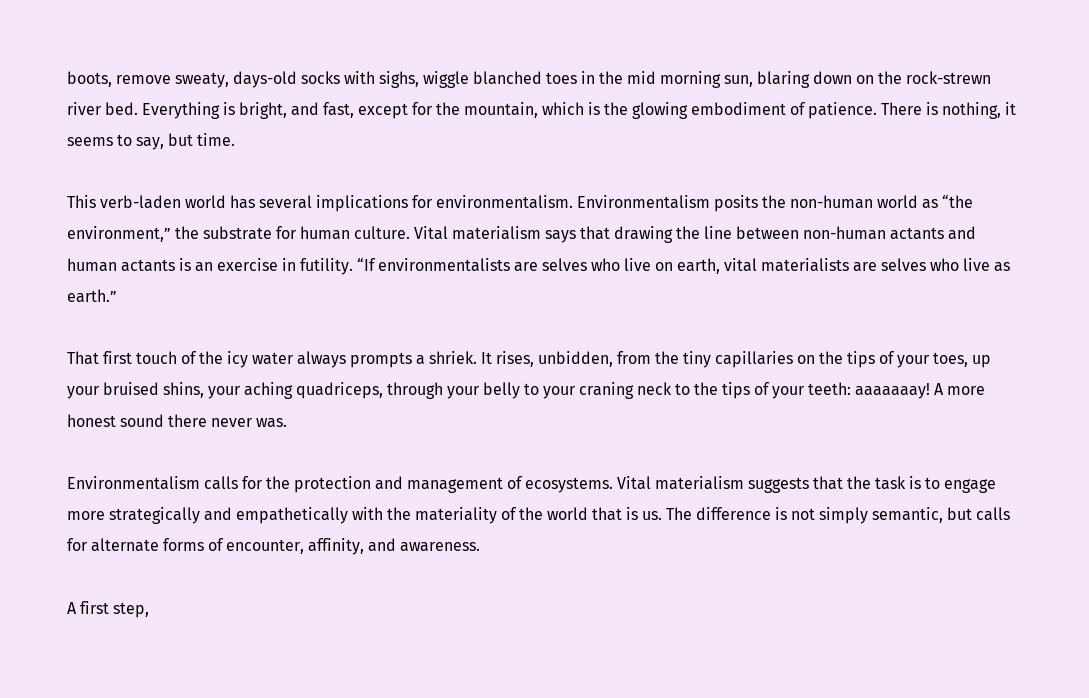boots, remove sweaty, days-old socks with sighs, wiggle blanched toes in the mid morning sun, blaring down on the rock-strewn river bed. Everything is bright, and fast, except for the mountain, which is the glowing embodiment of patience. There is nothing, it seems to say, but time.

This verb-laden world has several implications for environmentalism. Environmentalism posits the non-human world as “the environment,” the substrate for human culture. Vital materialism says that drawing the line between non-human actants and human actants is an exercise in futility. “If environmentalists are selves who live on earth, vital materialists are selves who live as earth.”

That first touch of the icy water always prompts a shriek. It rises, unbidden, from the tiny capillaries on the tips of your toes, up your bruised shins, your aching quadriceps, through your belly to your craning neck to the tips of your teeth: aaaaaaay! A more honest sound there never was.

Environmentalism calls for the protection and management of ecosystems. Vital materialism suggests that the task is to engage more strategically and empathetically with the materiality of the world that is us. The difference is not simply semantic, but calls for alternate forms of encounter, affinity, and awareness.

A first step,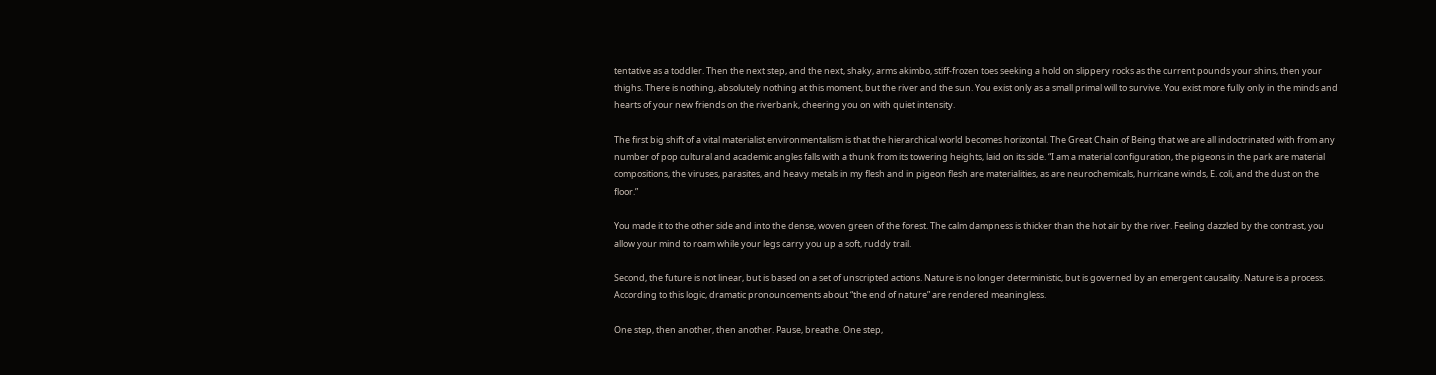tentative as a toddler. Then the next step, and the next, shaky, arms akimbo, stiff-frozen toes seeking a hold on slippery rocks as the current pounds your shins, then your thighs. There is nothing, absolutely nothing at this moment, but the river and the sun. You exist only as a small primal will to survive. You exist more fully only in the minds and hearts of your new friends on the riverbank, cheering you on with quiet intensity.

The first big shift of a vital materialist environmentalism is that the hierarchical world becomes horizontal. The Great Chain of Being that we are all indoctrinated with from any number of pop cultural and academic angles falls with a thunk from its towering heights, laid on its side. “I am a material configuration, the pigeons in the park are material compositions, the viruses, parasites, and heavy metals in my flesh and in pigeon flesh are materialities, as are neurochemicals, hurricane winds, E. coli, and the dust on the floor.”

You made it to the other side and into the dense, woven green of the forest. The calm dampness is thicker than the hot air by the river. Feeling dazzled by the contrast, you allow your mind to roam while your legs carry you up a soft, ruddy trail.

Second, the future is not linear, but is based on a set of unscripted actions. Nature is no longer deterministic, but is governed by an emergent causality. Nature is a process. According to this logic, dramatic pronouncements about “the end of nature” are rendered meaningless.

One step, then another, then another. Pause, breathe. One step,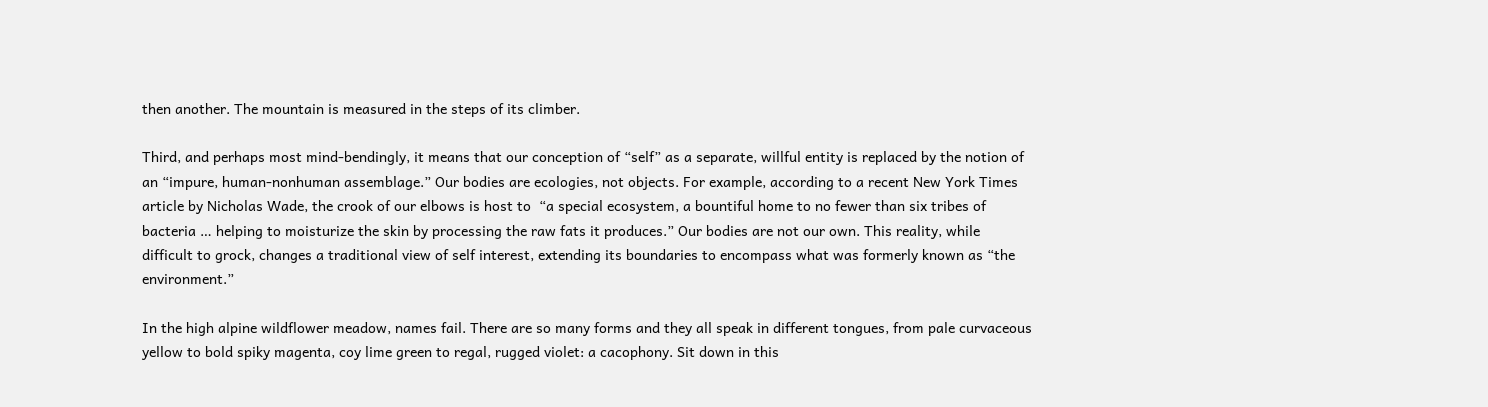then another. The mountain is measured in the steps of its climber.

Third, and perhaps most mind-bendingly, it means that our conception of “self” as a separate, willful entity is replaced by the notion of an “impure, human-nonhuman assemblage.” Our bodies are ecologies, not objects. For example, according to a recent New York Times article by Nicholas Wade, the crook of our elbows is host to  “a special ecosystem, a bountiful home to no fewer than six tribes of bacteria … helping to moisturize the skin by processing the raw fats it produces.” Our bodies are not our own. This reality, while difficult to grock, changes a traditional view of self interest, extending its boundaries to encompass what was formerly known as “the environment.”

In the high alpine wildflower meadow, names fail. There are so many forms and they all speak in different tongues, from pale curvaceous yellow to bold spiky magenta, coy lime green to regal, rugged violet: a cacophony. Sit down in this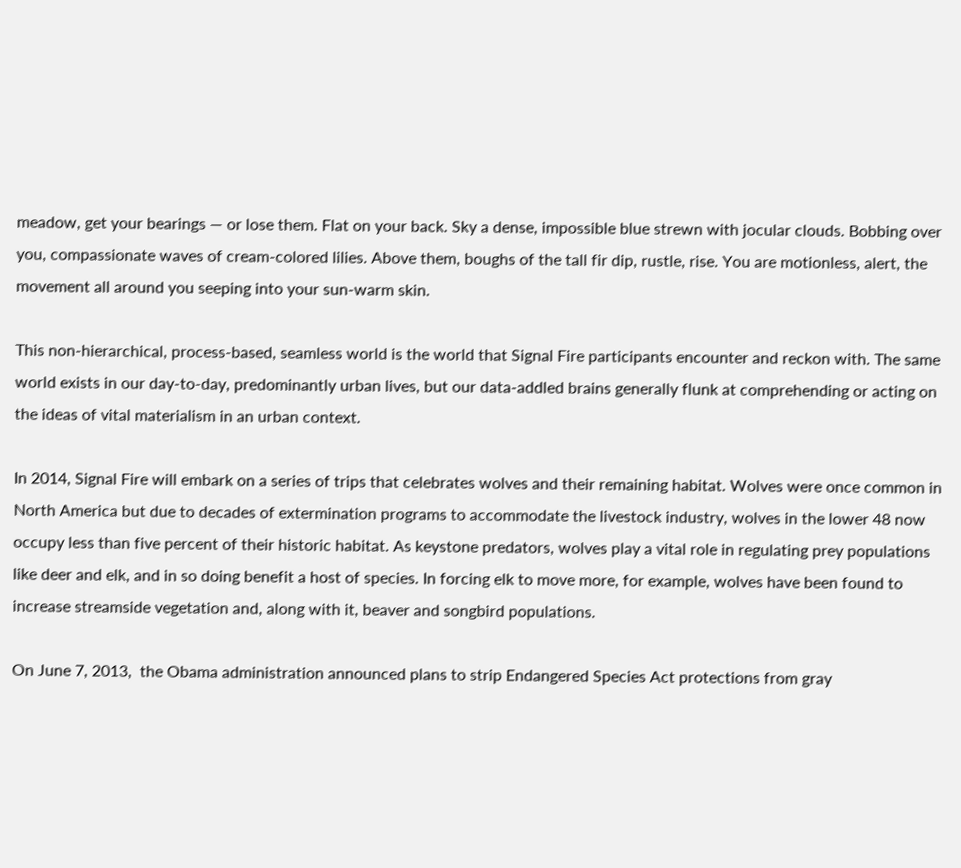meadow, get your bearings — or lose them. Flat on your back. Sky a dense, impossible blue strewn with jocular clouds. Bobbing over you, compassionate waves of cream-colored lilies. Above them, boughs of the tall fir dip, rustle, rise. You are motionless, alert, the movement all around you seeping into your sun-warm skin.

This non-hierarchical, process-based, seamless world is the world that Signal Fire participants encounter and reckon with. The same world exists in our day-to-day, predominantly urban lives, but our data-addled brains generally flunk at comprehending or acting on the ideas of vital materialism in an urban context.

In 2014, Signal Fire will embark on a series of trips that celebrates wolves and their remaining habitat. Wolves were once common in North America but due to decades of extermination programs to accommodate the livestock industry, wolves in the lower 48 now occupy less than five percent of their historic habitat. As keystone predators, wolves play a vital role in regulating prey populations like deer and elk, and in so doing benefit a host of species. In forcing elk to move more, for example, wolves have been found to increase streamside vegetation and, along with it, beaver and songbird populations.

On June 7, 2013,  the Obama administration announced plans to strip Endangered Species Act protections from gray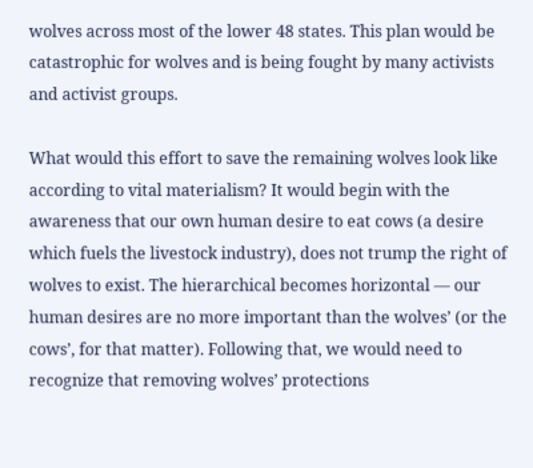wolves across most of the lower 48 states. This plan would be catastrophic for wolves and is being fought by many activists and activist groups.

What would this effort to save the remaining wolves look like according to vital materialism? It would begin with the awareness that our own human desire to eat cows (a desire which fuels the livestock industry), does not trump the right of wolves to exist. The hierarchical becomes horizontal — our human desires are no more important than the wolves’ (or the cows’, for that matter). Following that, we would need to recognize that removing wolves’ protections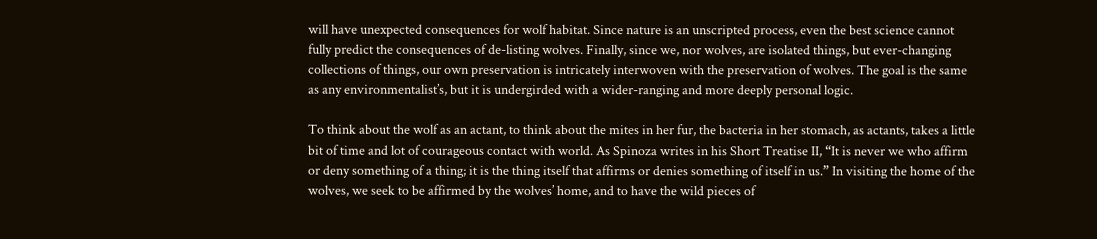will have unexpected consequences for wolf habitat. Since nature is an unscripted process, even the best science cannot fully predict the consequences of de-listing wolves. Finally, since we, nor wolves, are isolated things, but ever-changing collections of things, our own preservation is intricately interwoven with the preservation of wolves. The goal is the same as any environmentalist’s, but it is undergirded with a wider-ranging and more deeply personal logic.

To think about the wolf as an actant, to think about the mites in her fur, the bacteria in her stomach, as actants, takes a little bit of time and lot of courageous contact with world. As Spinoza writes in his Short Treatise II, “It is never we who affirm or deny something of a thing; it is the thing itself that affirms or denies something of itself in us.” In visiting the home of the wolves, we seek to be affirmed by the wolves’ home, and to have the wild pieces of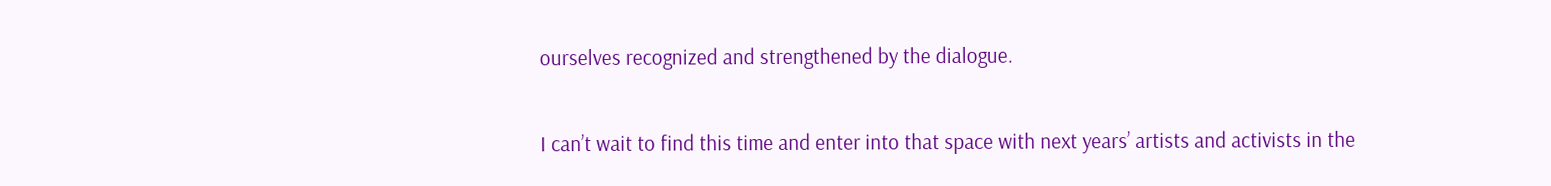ourselves recognized and strengthened by the dialogue.

I can’t wait to find this time and enter into that space with next years’ artists and activists in the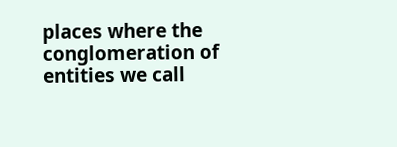places where the conglomeration of entities we call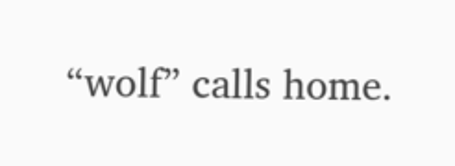“wolf” calls home.